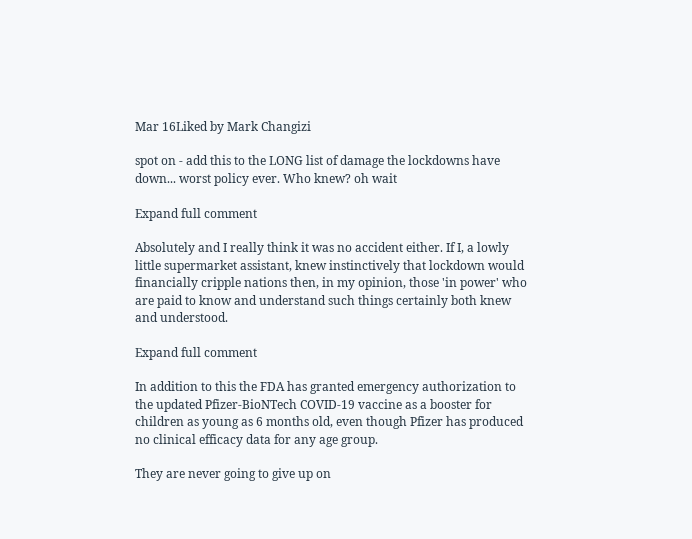Mar 16Liked by Mark Changizi

spot on - add this to the LONG list of damage the lockdowns have down... worst policy ever. Who knew? oh wait

Expand full comment

Absolutely and I really think it was no accident either. If I, a lowly little supermarket assistant, knew instinctively that lockdown would financially cripple nations then, in my opinion, those 'in power' who are paid to know and understand such things certainly both knew and understood.

Expand full comment

In addition to this the FDA has granted emergency authorization to the updated Pfizer-BioNTech COVID-19 vaccine as a booster for children as young as 6 months old, even though Pfizer has produced no clinical efficacy data for any age group.

They are never going to give up on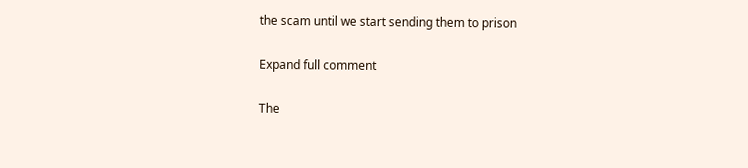the scam until we start sending them to prison

Expand full comment

The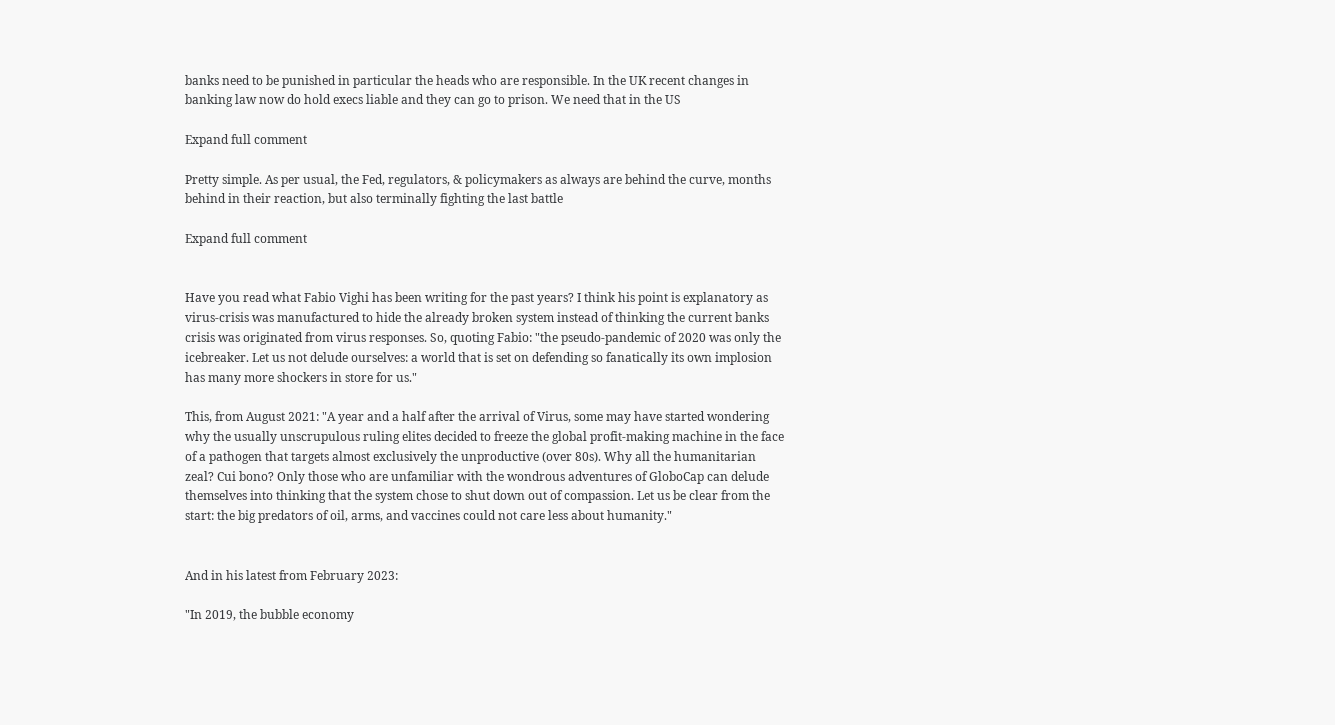banks need to be punished in particular the heads who are responsible. In the UK recent changes in banking law now do hold execs liable and they can go to prison. We need that in the US

Expand full comment

Pretty simple. As per usual, the Fed, regulators, & policymakers as always are behind the curve, months behind in their reaction, but also terminally fighting the last battle

Expand full comment


Have you read what Fabio Vighi has been writing for the past years? I think his point is explanatory as virus-crisis was manufactured to hide the already broken system instead of thinking the current banks crisis was originated from virus responses. So, quoting Fabio: "the pseudo-pandemic of 2020 was only the icebreaker. Let us not delude ourselves: a world that is set on defending so fanatically its own implosion has many more shockers in store for us."

This, from August 2021: "A year and a half after the arrival of Virus, some may have started wondering why the usually unscrupulous ruling elites decided to freeze the global profit-making machine in the face of a pathogen that targets almost exclusively the unproductive (over 80s). Why all the humanitarian zeal? Cui bono? Only those who are unfamiliar with the wondrous adventures of GloboCap can delude themselves into thinking that the system chose to shut down out of compassion. Let us be clear from the start: the big predators of oil, arms, and vaccines could not care less about humanity."


And in his latest from February 2023:

"In 2019, the bubble economy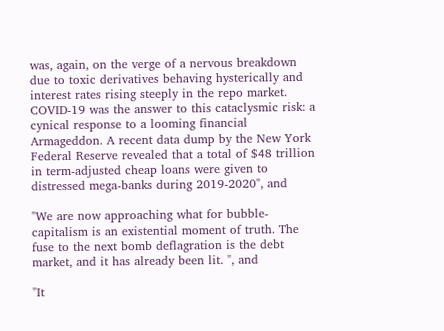was, again, on the verge of a nervous breakdown due to toxic derivatives behaving hysterically and interest rates rising steeply in the repo market. COVID-19 was the answer to this cataclysmic risk: a cynical response to a looming financial Armageddon. A recent data dump by the New York Federal Reserve revealed that a total of $48 trillion in term-adjusted cheap loans were given to distressed mega-banks during 2019-2020", and

"We are now approaching what for bubble-capitalism is an existential moment of truth. The fuse to the next bomb deflagration is the debt market, and it has already been lit. ", and

"It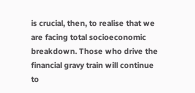is crucial, then, to realise that we are facing total socioeconomic breakdown. Those who drive the financial gravy train will continue to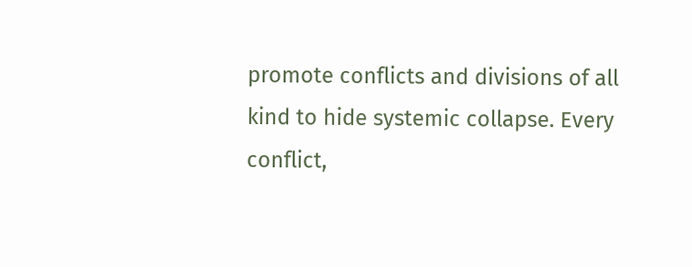promote conflicts and divisions of all kind to hide systemic collapse. Every conflict,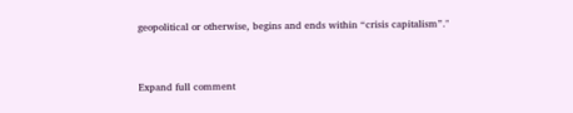geopolitical or otherwise, begins and ends within “crisis capitalism”."


Expand full comment